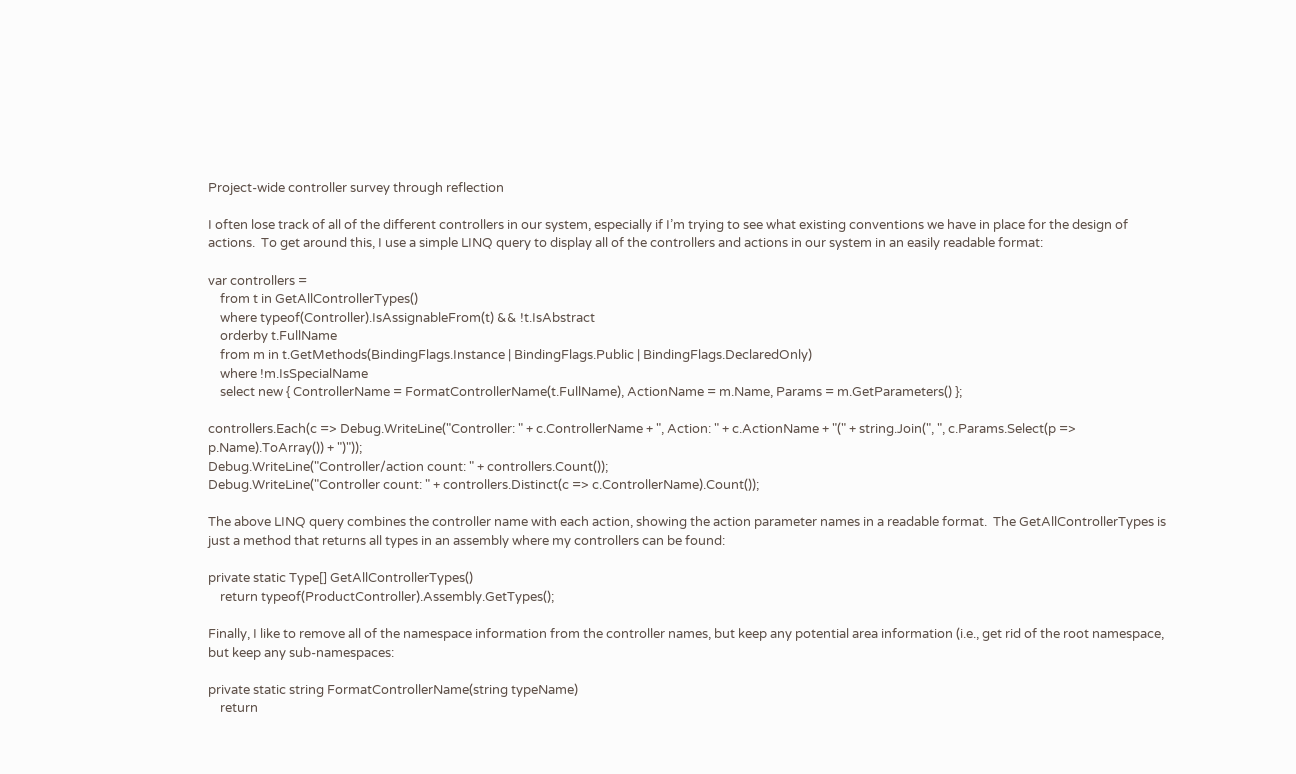Project-wide controller survey through reflection

I often lose track of all of the different controllers in our system, especially if I’m trying to see what existing conventions we have in place for the design of actions.  To get around this, I use a simple LINQ query to display all of the controllers and actions in our system in an easily readable format:

var controllers =
    from t in GetAllControllerTypes()
    where typeof(Controller).IsAssignableFrom(t) && !t.IsAbstract
    orderby t.FullName
    from m in t.GetMethods(BindingFlags.Instance | BindingFlags.Public | BindingFlags.DeclaredOnly)
    where !m.IsSpecialName
    select new { ControllerName = FormatControllerName(t.FullName), ActionName = m.Name, Params = m.GetParameters() };

controllers.Each(c => Debug.WriteLine("Controller: " + c.ControllerName + ", Action: " + c.ActionName + "(" + string.Join(", ", c.Params.Select(p => p.Name).ToArray()) + ")"));
Debug.WriteLine("Controller/action count: " + controllers.Count());
Debug.WriteLine("Controller count: " + controllers.Distinct(c => c.ControllerName).Count());

The above LINQ query combines the controller name with each action, showing the action parameter names in a readable format.  The GetAllControllerTypes is just a method that returns all types in an assembly where my controllers can be found:

private static Type[] GetAllControllerTypes()
    return typeof(ProductController).Assembly.GetTypes();

Finally, I like to remove all of the namespace information from the controller names, but keep any potential area information (i.e., get rid of the root namespace, but keep any sub-namespaces:

private static string FormatControllerName(string typeName)
    return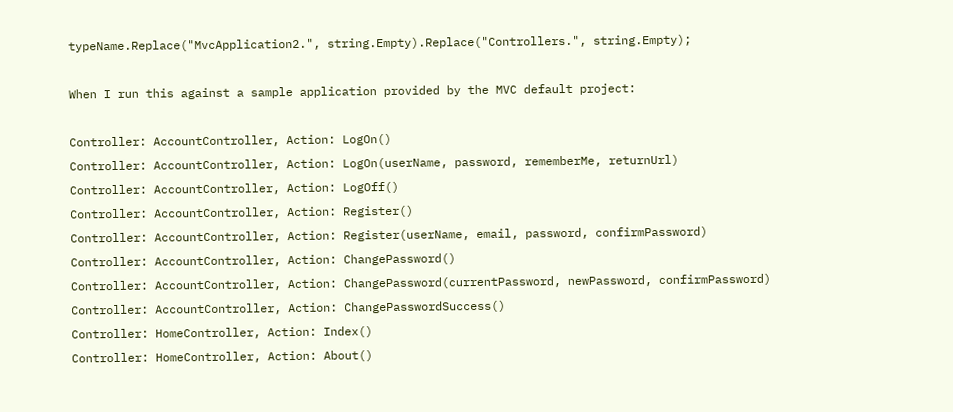typeName.Replace("MvcApplication2.", string.Empty).Replace("Controllers.", string.Empty);

When I run this against a sample application provided by the MVC default project:

Controller: AccountController, Action: LogOn()
Controller: AccountController, Action: LogOn(userName, password, rememberMe, returnUrl)
Controller: AccountController, Action: LogOff()
Controller: AccountController, Action: Register()
Controller: AccountController, Action: Register(userName, email, password, confirmPassword)
Controller: AccountController, Action: ChangePassword()
Controller: AccountController, Action: ChangePassword(currentPassword, newPassword, confirmPassword)
Controller: AccountController, Action: ChangePasswordSuccess()
Controller: HomeController, Action: Index()
Controller: HomeController, Action: About()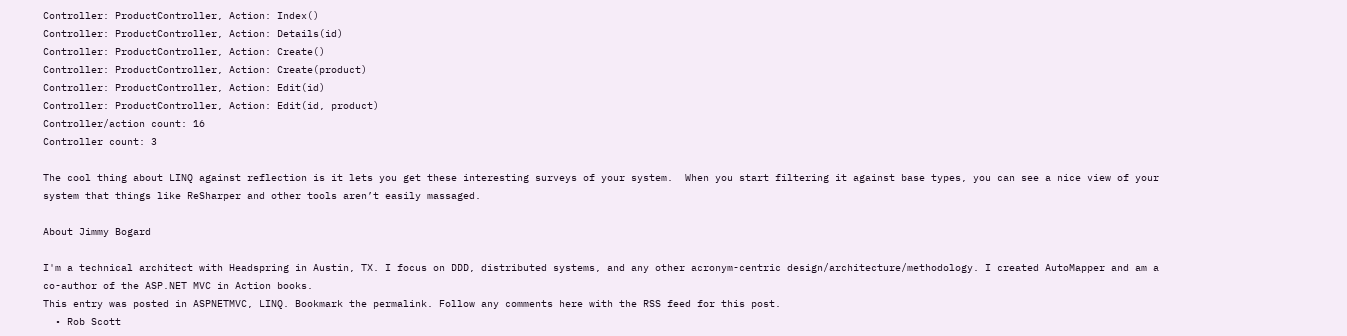Controller: ProductController, Action: Index()
Controller: ProductController, Action: Details(id)
Controller: ProductController, Action: Create()
Controller: ProductController, Action: Create(product)
Controller: ProductController, Action: Edit(id)
Controller: ProductController, Action: Edit(id, product)
Controller/action count: 16
Controller count: 3

The cool thing about LINQ against reflection is it lets you get these interesting surveys of your system.  When you start filtering it against base types, you can see a nice view of your system that things like ReSharper and other tools aren’t easily massaged.

About Jimmy Bogard

I'm a technical architect with Headspring in Austin, TX. I focus on DDD, distributed systems, and any other acronym-centric design/architecture/methodology. I created AutoMapper and am a co-author of the ASP.NET MVC in Action books.
This entry was posted in ASPNETMVC, LINQ. Bookmark the permalink. Follow any comments here with the RSS feed for this post.
  • Rob Scott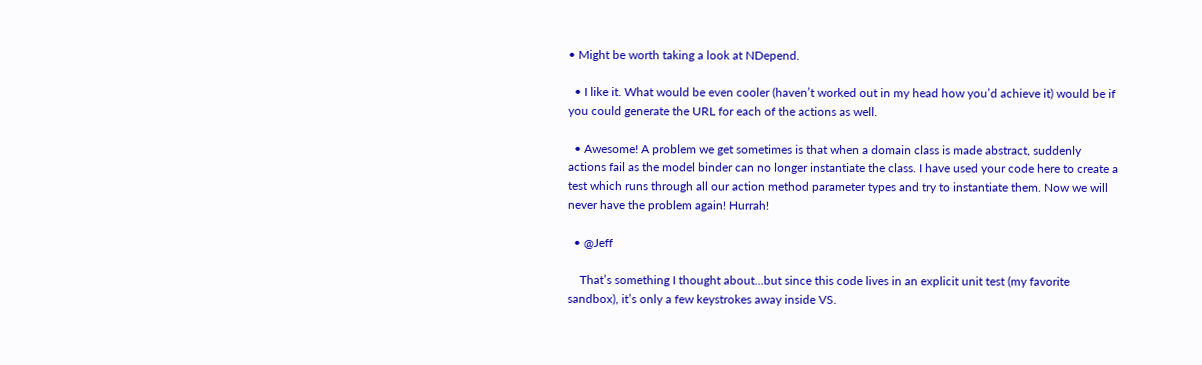• Might be worth taking a look at NDepend.

  • I like it. What would be even cooler (haven’t worked out in my head how you’d achieve it) would be if you could generate the URL for each of the actions as well.

  • Awesome! A problem we get sometimes is that when a domain class is made abstract, suddenly actions fail as the model binder can no longer instantiate the class. I have used your code here to create a test which runs through all our action method parameter types and try to instantiate them. Now we will never have the problem again! Hurrah!

  • @Jeff

    That’s something I thought about…but since this code lives in an explicit unit test (my favorite sandbox), it’s only a few keystrokes away inside VS.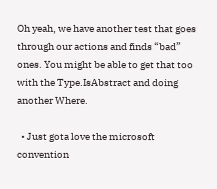Oh yeah, we have another test that goes through our actions and finds “bad” ones. You might be able to get that too with the Type.IsAbstract and doing another Where.

  • Just gota love the microsoft convention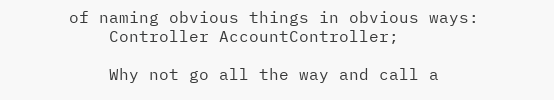of naming obvious things in obvious ways:
    Controller AccountController;

    Why not go all the way and call a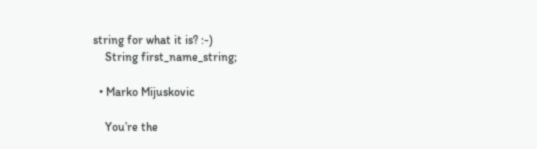string for what it is? :-)
    String first_name_string;

  • Marko Mijuskovic

    You’re the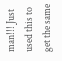man!!! Just used this to get the same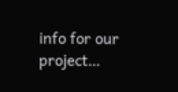info for our project…